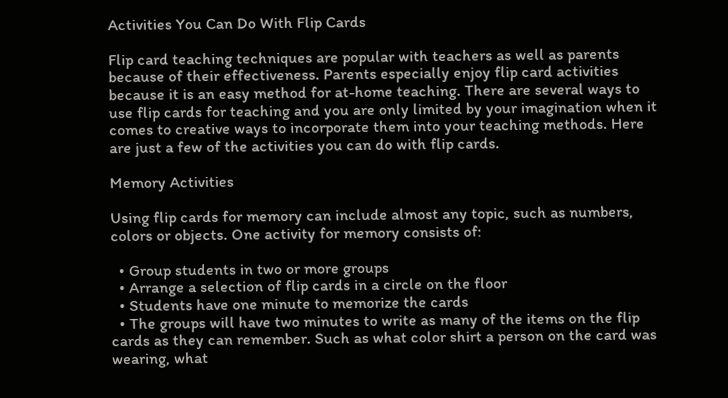Activities You Can Do With Flip Cards

Flip card teaching techniques are popular with teachers as well as parents because of their effectiveness. Parents especially enjoy flip card activities because it is an easy method for at-home teaching. There are several ways to use flip cards for teaching and you are only limited by your imagination when it comes to creative ways to incorporate them into your teaching methods. Here are just a few of the activities you can do with flip cards.

Memory Activities

Using flip cards for memory can include almost any topic, such as numbers, colors or objects. One activity for memory consists of:

  • Group students in two or more groups
  • Arrange a selection of flip cards in a circle on the floor
  • Students have one minute to memorize the cards
  • The groups will have two minutes to write as many of the items on the flip cards as they can remember. Such as what color shirt a person on the card was wearing, what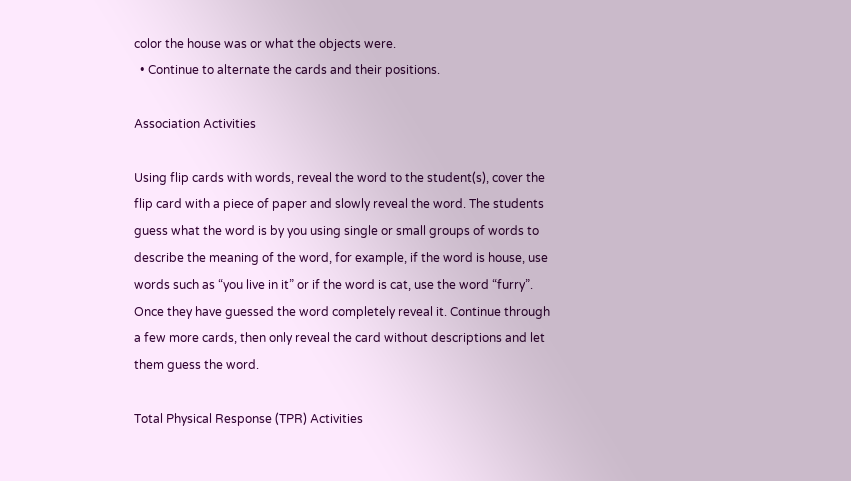color the house was or what the objects were.
  • Continue to alternate the cards and their positions.

Association Activities

Using flip cards with words, reveal the word to the student(s), cover the flip card with a piece of paper and slowly reveal the word. The students guess what the word is by you using single or small groups of words to describe the meaning of the word, for example, if the word is house, use words such as “you live in it” or if the word is cat, use the word “furry”. Once they have guessed the word completely reveal it. Continue through a few more cards, then only reveal the card without descriptions and let them guess the word.

Total Physical Response (TPR) Activities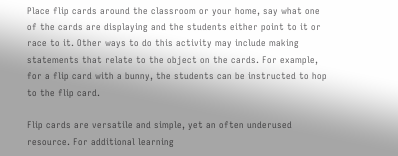Place flip cards around the classroom or your home, say what one of the cards are displaying and the students either point to it or race to it. Other ways to do this activity may include making statements that relate to the object on the cards. For example, for a flip card with a bunny, the students can be instructed to hop to the flip card.

Flip cards are versatile and simple, yet an often underused resource. For additional learning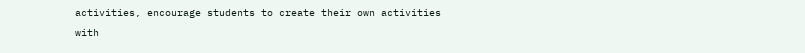activities, encourage students to create their own activities with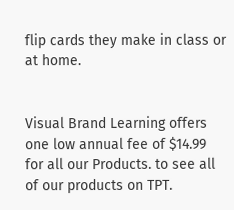flip cards they make in class or at home.


Visual Brand Learning offers one low annual fee of $14.99 for all our Products. to see all of our products on TPT.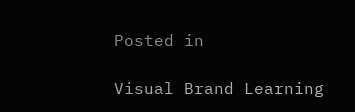Posted in

Visual Brand Learning